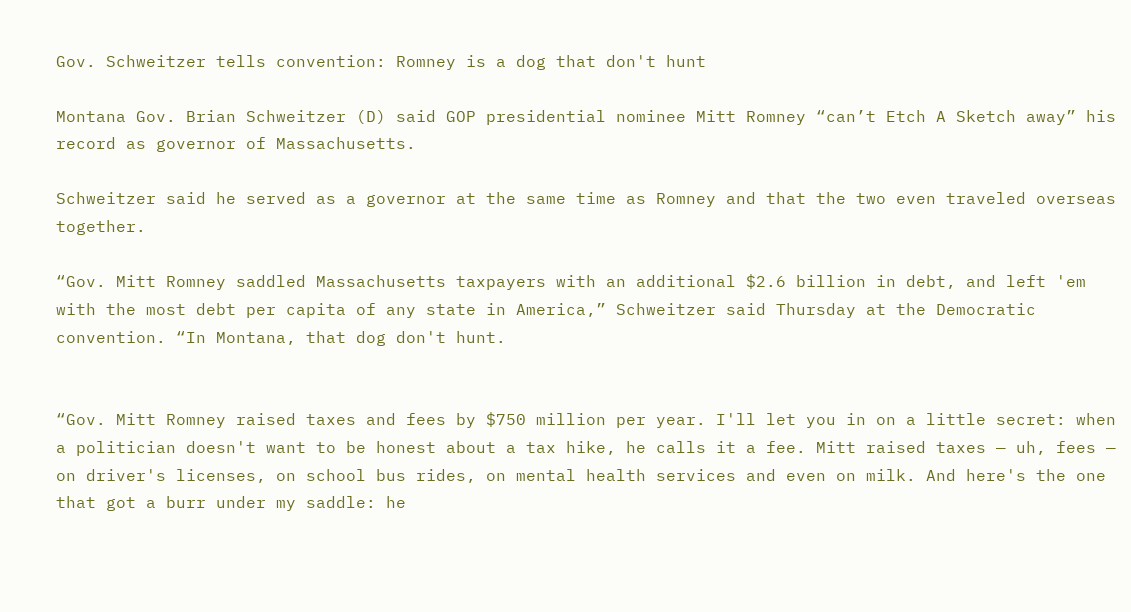Gov. Schweitzer tells convention: Romney is a dog that don't hunt

Montana Gov. Brian Schweitzer (D) said GOP presidential nominee Mitt Romney “can’t Etch A Sketch away” his record as governor of Massachusetts.

Schweitzer said he served as a governor at the same time as Romney and that the two even traveled overseas together.

“Gov. Mitt Romney saddled Massachusetts taxpayers with an additional $2.6 billion in debt, and left 'em with the most debt per capita of any state in America,” Schweitzer said Thursday at the Democratic convention. “In Montana, that dog don't hunt.


“Gov. Mitt Romney raised taxes and fees by $750 million per year. I'll let you in on a little secret: when a politician doesn't want to be honest about a tax hike, he calls it a fee. Mitt raised taxes — uh, fees — on driver's licenses, on school bus rides, on mental health services and even on milk. And here's the one that got a burr under my saddle: he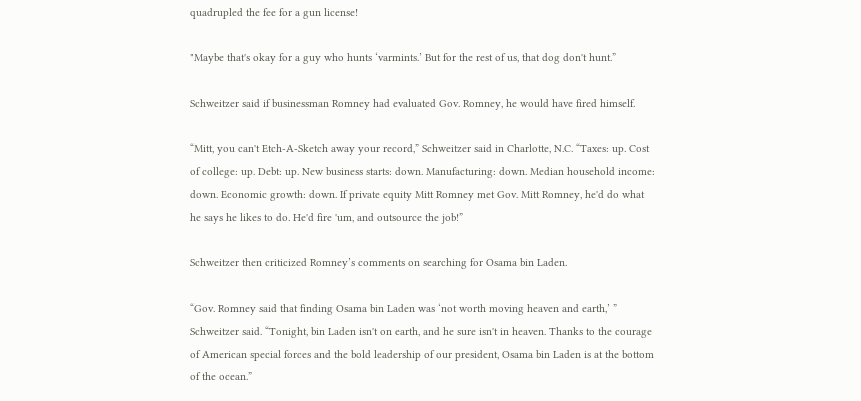quadrupled the fee for a gun license!

"Maybe that's okay for a guy who hunts ‘varmints.’ But for the rest of us, that dog don't hunt.”

Schweitzer said if businessman Romney had evaluated Gov. Romney, he would have fired himself.

“Mitt, you can't Etch-A-Sketch away your record,” Schweitzer said in Charlotte, N.C. “Taxes: up. Cost of college: up. Debt: up. New business starts: down. Manufacturing: down. Median household income: down. Economic growth: down. If private equity Mitt Romney met Gov. Mitt Romney, he'd do what he says he likes to do. He'd fire 'um, and outsource the job!”

Schweitzer then criticized Romney’s comments on searching for Osama bin Laden.

“Gov. Romney said that finding Osama bin Laden was ‘not worth moving heaven and earth,’ ” Schweitzer said. “Tonight, bin Laden isn't on earth, and he sure isn't in heaven. Thanks to the courage of American special forces and the bold leadership of our president, Osama bin Laden is at the bottom of the ocean.”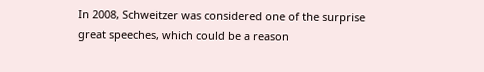In 2008, Schweitzer was considered one of the surprise great speeches, which could be a reason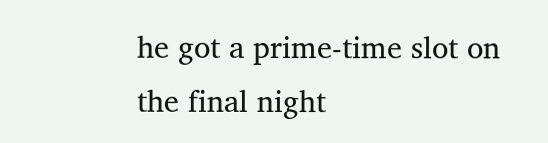he got a prime-time slot on the final night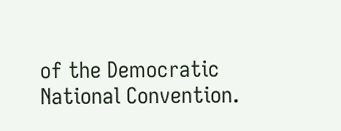of the Democratic National Convention.